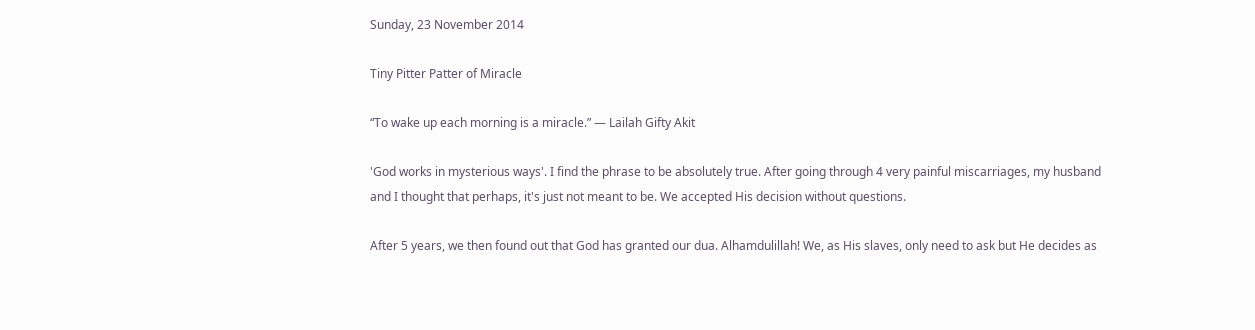Sunday, 23 November 2014

Tiny Pitter Patter of Miracle

“To wake up each morning is a miracle.” ― Lailah Gifty Akit

'God works in mysterious ways'. I find the phrase to be absolutely true. After going through 4 very painful miscarriages, my husband and I thought that perhaps, it's just not meant to be. We accepted His decision without questions.

After 5 years, we then found out that God has granted our dua. Alhamdulillah! We, as His slaves, only need to ask but He decides as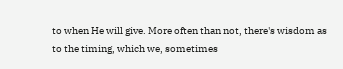to when He will give. More often than not, there's wisdom as to the timing, which we, sometimes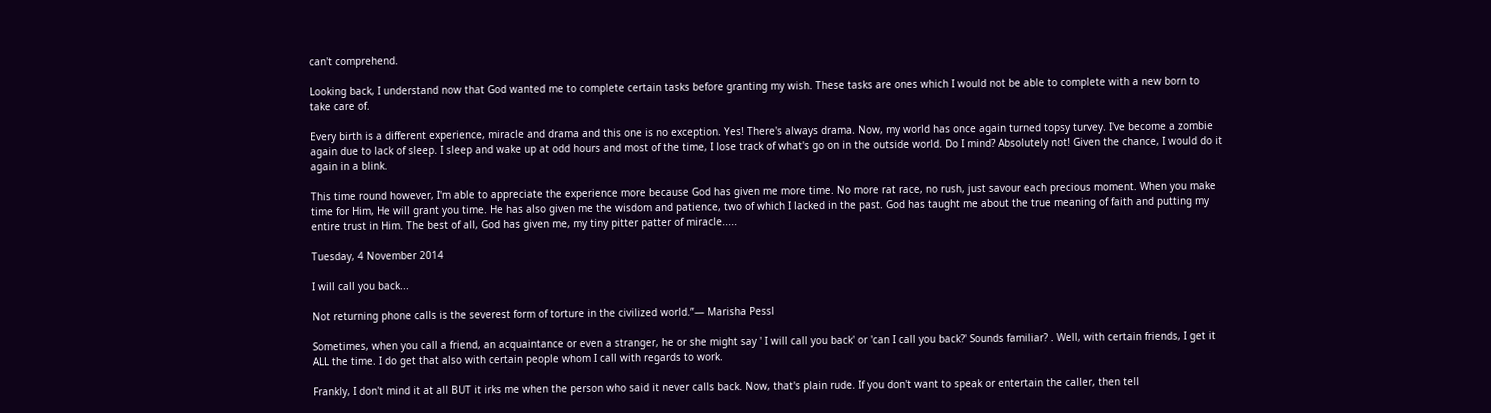can't comprehend.

Looking back, I understand now that God wanted me to complete certain tasks before granting my wish. These tasks are ones which I would not be able to complete with a new born to take care of.

Every birth is a different experience, miracle and drama and this one is no exception. Yes! There's always drama. Now, my world has once again turned topsy turvey. I've become a zombie again due to lack of sleep. I sleep and wake up at odd hours and most of the time, I lose track of what's go on in the outside world. Do I mind? Absolutely not! Given the chance, I would do it again in a blink.

This time round however, I'm able to appreciate the experience more because God has given me more time. No more rat race, no rush, just savour each precious moment. When you make time for Him, He will grant you time. He has also given me the wisdom and patience, two of which I lacked in the past. God has taught me about the true meaning of faith and putting my entire trust in Him. The best of all, God has given me, my tiny pitter patter of miracle.....

Tuesday, 4 November 2014

I will call you back...

Not returning phone calls is the severest form of torture in the civilized world.”― Marisha Pessl

Sometimes, when you call a friend, an acquaintance or even a stranger, he or she might say ' I will call you back' or 'can I call you back?' Sounds familiar? . Well, with certain friends, I get it ALL the time. I do get that also with certain people whom I call with regards to work.

Frankly, I don't mind it at all BUT it irks me when the person who said it never calls back. Now, that's plain rude. If you don't want to speak or entertain the caller, then tell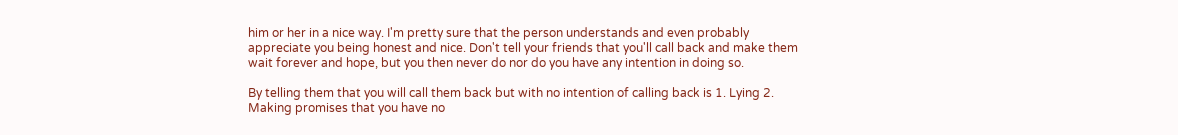him or her in a nice way. I'm pretty sure that the person understands and even probably appreciate you being honest and nice. Don't tell your friends that you'll call back and make them wait forever and hope, but you then never do nor do you have any intention in doing so.

By telling them that you will call them back but with no intention of calling back is 1. Lying 2. Making promises that you have no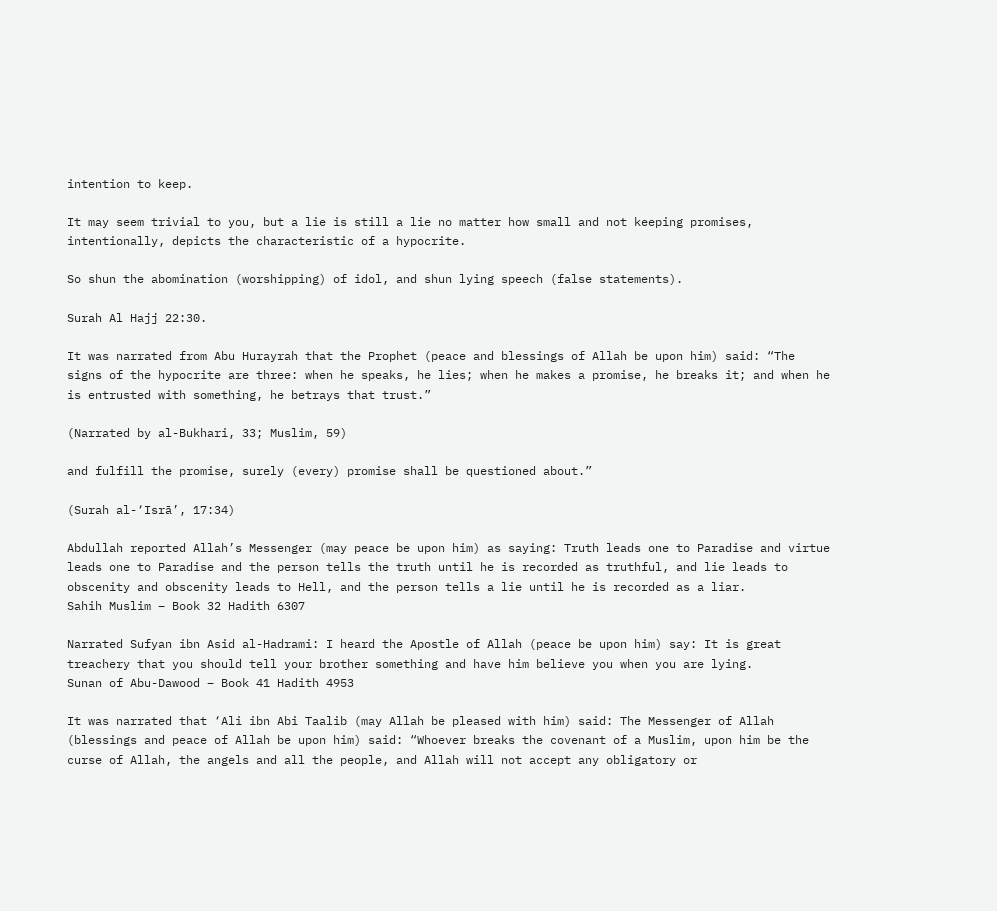intention to keep.

It may seem trivial to you, but a lie is still a lie no matter how small and not keeping promises, intentionally, depicts the characteristic of a hypocrite.

So shun the abomination (worshipping) of idol, and shun lying speech (false statements).

Surah Al Hajj 22:30.

It was narrated from Abu Hurayrah that the Prophet (peace and blessings of Allah be upon him) said: “The signs of the hypocrite are three: when he speaks, he lies; when he makes a promise, he breaks it; and when he is entrusted with something, he betrays that trust.”

(Narrated by al-Bukhari, 33; Muslim, 59)

and fulfill the promise, surely (every) promise shall be questioned about.”

(Surah al-‘Isrā’, 17:34)

Abdullah reported Allah’s Messenger (may peace be upon him) as saying: Truth leads one to Paradise and virtue leads one to Paradise and the person tells the truth until he is recorded as truthful, and lie leads to obscenity and obscenity leads to Hell, and the person tells a lie until he is recorded as a liar.
Sahih Muslim – Book 32 Hadith 6307

Narrated Sufyan ibn Asid al-Hadrami: I heard the Apostle of Allah (peace be upon him) say: It is great treachery that you should tell your brother something and have him believe you when you are lying.
Sunan of Abu-Dawood – Book 41 Hadith 4953

It was narrated that ‘Ali ibn Abi Taalib (may Allah be pleased with him) said: The Messenger of Allah (blessings and peace of Allah be upon him) said: “Whoever breaks the covenant of a Muslim, upon him be the curse of Allah, the angels and all the people, and Allah will not accept any obligatory or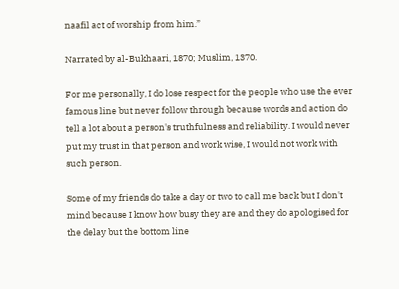naafil act of worship from him.”

Narrated by al-Bukhaari, 1870; Muslim, 1370.

For me personally, I do lose respect for the people who use the ever famous line but never follow through because words and action do tell a lot about a person's truthfulness and reliability. I would never put my trust in that person and work wise, I would not work with such person.

Some of my friends do take a day or two to call me back but I don't mind because I know how busy they are and they do apologised for the delay but the bottom line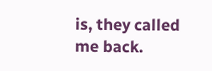is, they called me back.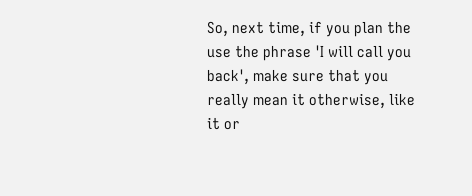So, next time, if you plan the use the phrase 'I will call you back', make sure that you really mean it otherwise, like it or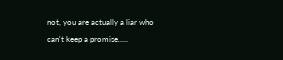not, you are actually a liar who can't keep a promise.....